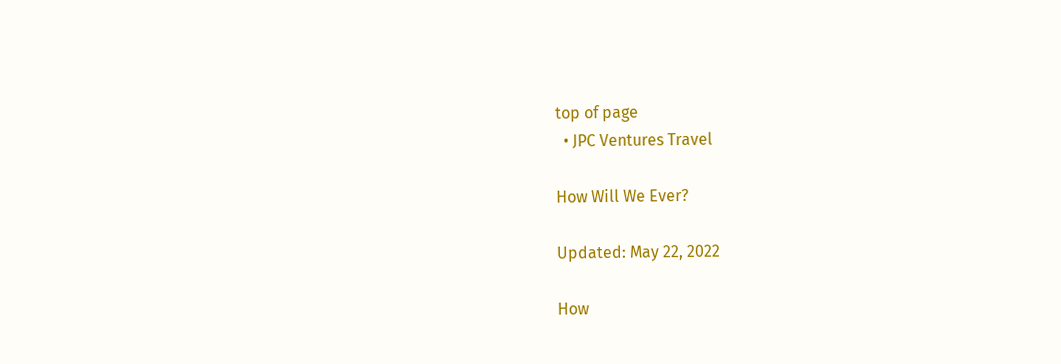top of page
  • JPC Ventures Travel

How Will We Ever?

Updated: May 22, 2022

How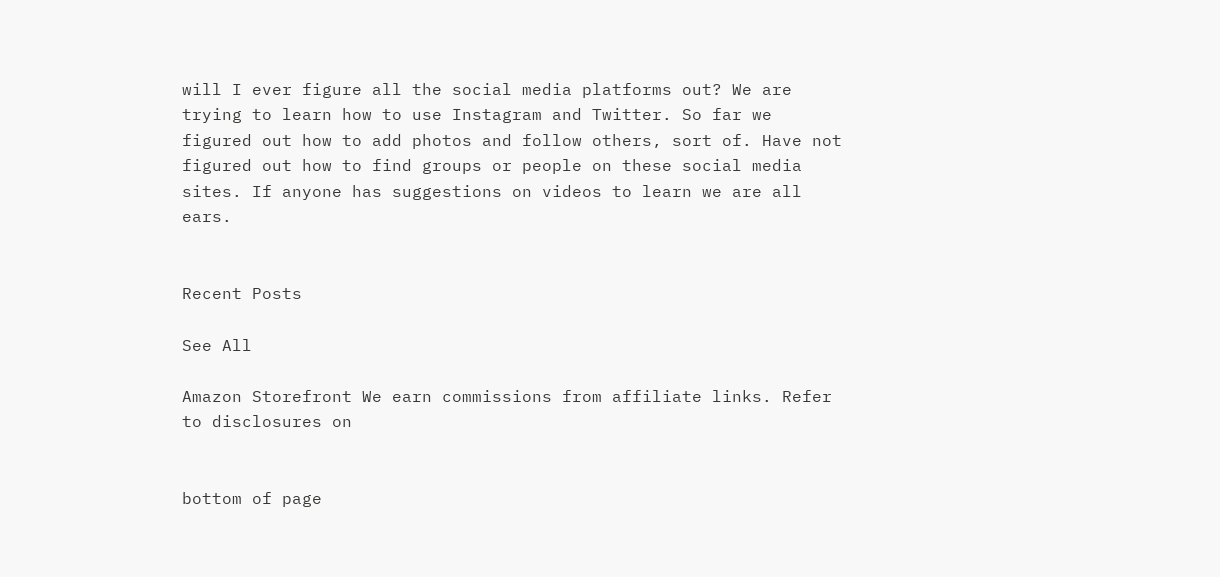will I ever figure all the social media platforms out? We are trying to learn how to use Instagram and Twitter. So far we figured out how to add photos and follow others, sort of. Have not figured out how to find groups or people on these social media sites. If anyone has suggestions on videos to learn we are all ears.


Recent Posts

See All

Amazon Storefront We earn commissions from affiliate links. Refer to disclosures on


bottom of page